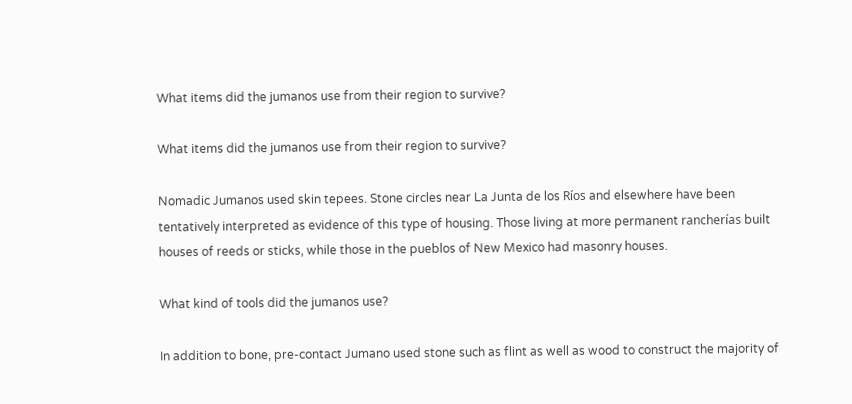What items did the jumanos use from their region to survive?

What items did the jumanos use from their region to survive?

Nomadic Jumanos used skin tepees. Stone circles near La Junta de los Ríos and elsewhere have been tentatively interpreted as evidence of this type of housing. Those living at more permanent rancherías built houses of reeds or sticks, while those in the pueblos of New Mexico had masonry houses.

What kind of tools did the jumanos use?

In addition to bone, pre-contact Jumano used stone such as flint as well as wood to construct the majority of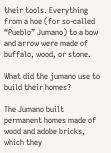their tools. Everything from a hoe (for so-called “Pueblo” Jumano) to a bow and arrow were made of buffalo, wood, or stone.

What did the jumano use to build their homes?

The Jumano built permanent homes made of wood and adobe bricks, which they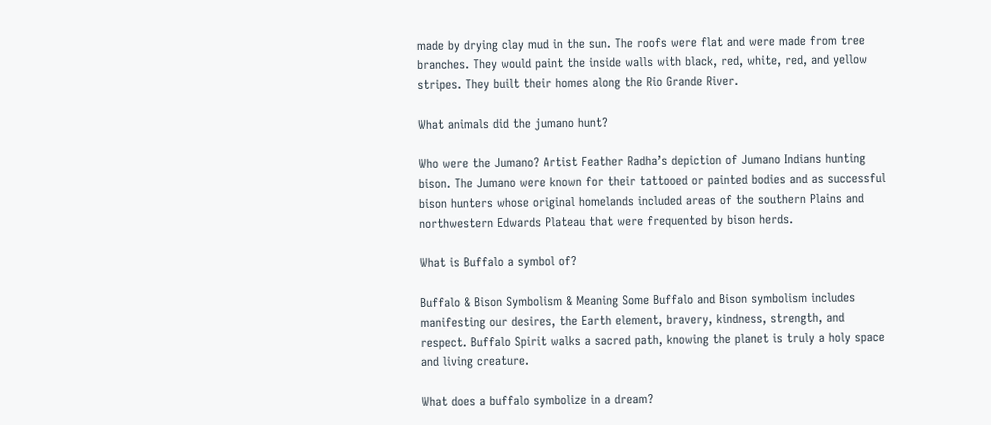made by drying clay mud in the sun. The roofs were flat and were made from tree branches. They would paint the inside walls with black, red, white, red, and yellow stripes. They built their homes along the Rio Grande River.

What animals did the jumano hunt?

Who were the Jumano? Artist Feather Radha’s depiction of Jumano Indians hunting bison. The Jumano were known for their tattooed or painted bodies and as successful bison hunters whose original homelands included areas of the southern Plains and northwestern Edwards Plateau that were frequented by bison herds.

What is Buffalo a symbol of?

Buffalo & Bison Symbolism & Meaning Some Buffalo and Bison symbolism includes manifesting our desires, the Earth element, bravery, kindness, strength, and respect. Buffalo Spirit walks a sacred path, knowing the planet is truly a holy space and living creature.

What does a buffalo symbolize in a dream?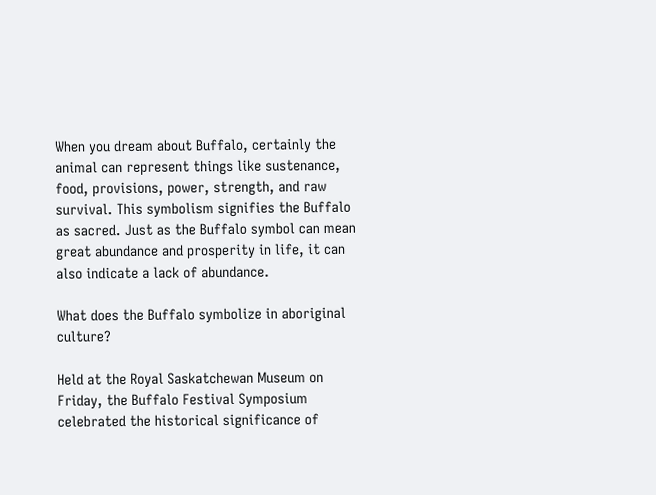When you dream about Buffalo, certainly the animal can represent things like sustenance, food, provisions, power, strength, and raw survival. This symbolism signifies the Buffalo as sacred. Just as the Buffalo symbol can mean great abundance and prosperity in life, it can also indicate a lack of abundance.

What does the Buffalo symbolize in aboriginal culture?

Held at the Royal Saskatchewan Museum on Friday, the Buffalo Festival Symposium celebrated the historical significance of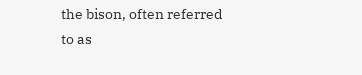the bison, often referred to as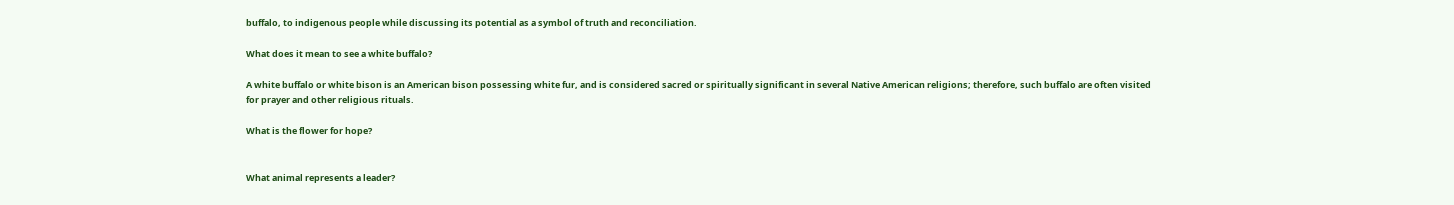buffalo, to indigenous people while discussing its potential as a symbol of truth and reconciliation.

What does it mean to see a white buffalo?

A white buffalo or white bison is an American bison possessing white fur, and is considered sacred or spiritually significant in several Native American religions; therefore, such buffalo are often visited for prayer and other religious rituals.

What is the flower for hope?


What animal represents a leader?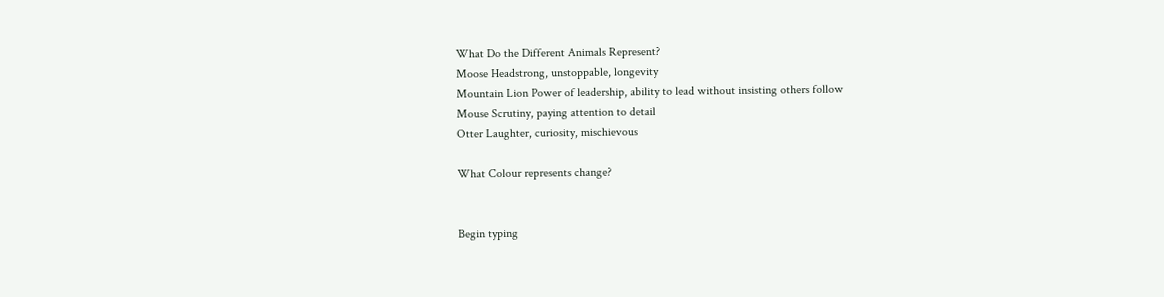What Do the Different Animals Represent?
Moose Headstrong, unstoppable, longevity
Mountain Lion Power of leadership, ability to lead without insisting others follow
Mouse Scrutiny, paying attention to detail
Otter Laughter, curiosity, mischievous

What Colour represents change?


Begin typing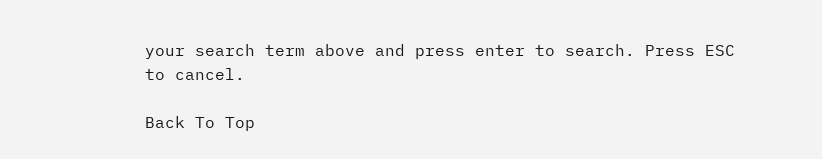your search term above and press enter to search. Press ESC to cancel.

Back To Top